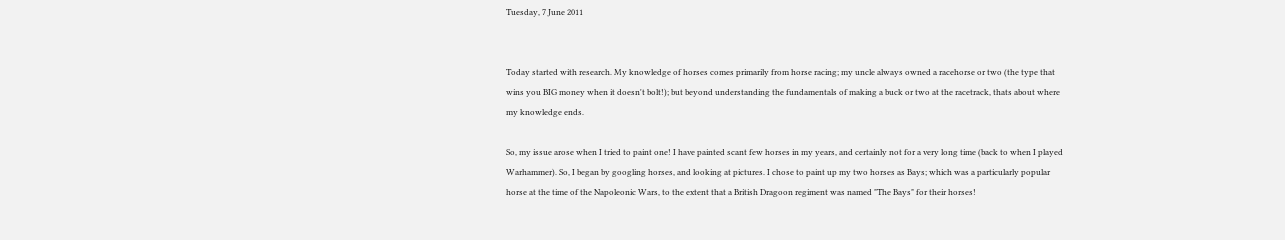Tuesday, 7 June 2011


Today started with research. My knowledge of horses comes primarily from horse racing; my uncle always owned a racehorse or two (the type that wins you BIG money when it doesn't bolt!); but beyond understanding the fundamentals of making a buck or two at the racetrack, thats about where my knowledge ends.

So, my issue arose when I tried to paint one! I have painted scant few horses in my years, and certainly not for a very long time (back to when I played Warhammer). So, I began by googling horses, and looking at pictures. I chose to paint up my two horses as Bays; which was a particularly popular horse at the time of the Napoleonic Wars, to the extent that a British Dragoon regiment was named "The Bays" for their horses!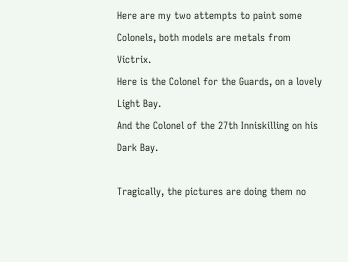Here are my two attempts to paint some Colonels, both models are metals from Victrix.
Here is the Colonel for the Guards, on a lovely Light Bay.
And the Colonel of the 27th Inniskilling on his Dark Bay.

Tragically, the pictures are doing them no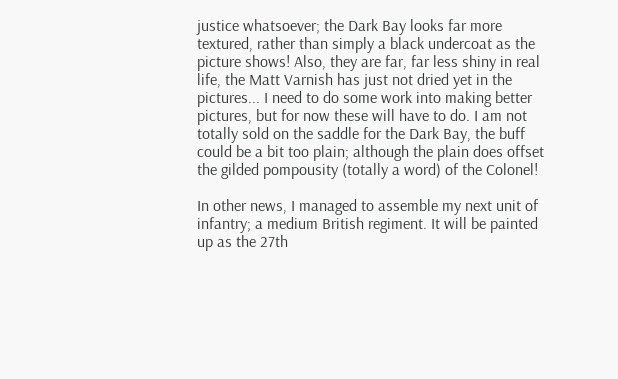justice whatsoever; the Dark Bay looks far more textured, rather than simply a black undercoat as the picture shows! Also, they are far, far less shiny in real life, the Matt Varnish has just not dried yet in the pictures... I need to do some work into making better pictures, but for now these will have to do. I am not totally sold on the saddle for the Dark Bay, the buff could be a bit too plain; although the plain does offset the gilded pompousity (totally a word) of the Colonel!

In other news, I managed to assemble my next unit of infantry; a medium British regiment. It will be painted up as the 27th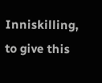Inniskilling, to give this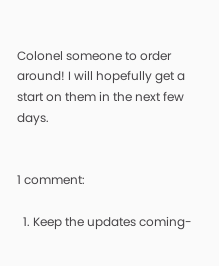Colonel someone to order around! I will hopefully get a start on them in the next few days.


1 comment:

  1. Keep the updates coming-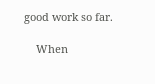good work so far.

    When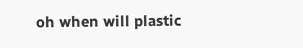oh when will plastic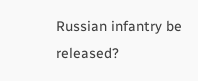Russian infantry be released?